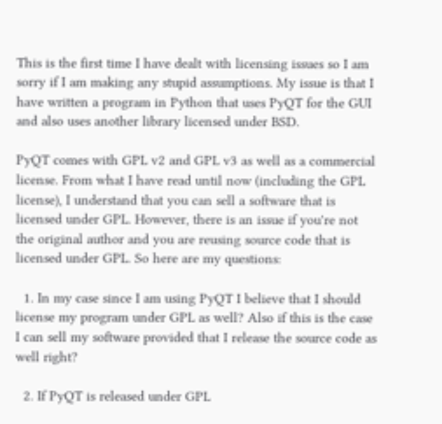This is the first time I have dealt with licensing issues so I am sorry if I am making any stupid assumptions. My issue is that I have written a program in Python that uses PyQT for the GUI and also uses another library licensed under BSD.

PyQT comes with GPL v2 and GPL v3 as well as a commercial license. From what I have read until now (including the GPL license), I understand that you can sell a software that is licensed under GPL. However, there is an issue if you're not the original author and you are reusing source code that is licensed under GPL. So here are my questions:

  1. In my case since I am using PyQT I believe that I should license my program under GPL as well? Also if this is the case I can sell my software provided that I release the source code as well right?

  2. If PyQT is released under GPL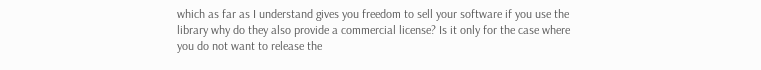which as far as I understand gives you freedom to sell your software if you use the library why do they also provide a commercial license? Is it only for the case where you do not want to release the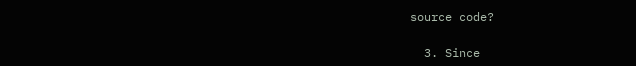source code?

  3. Since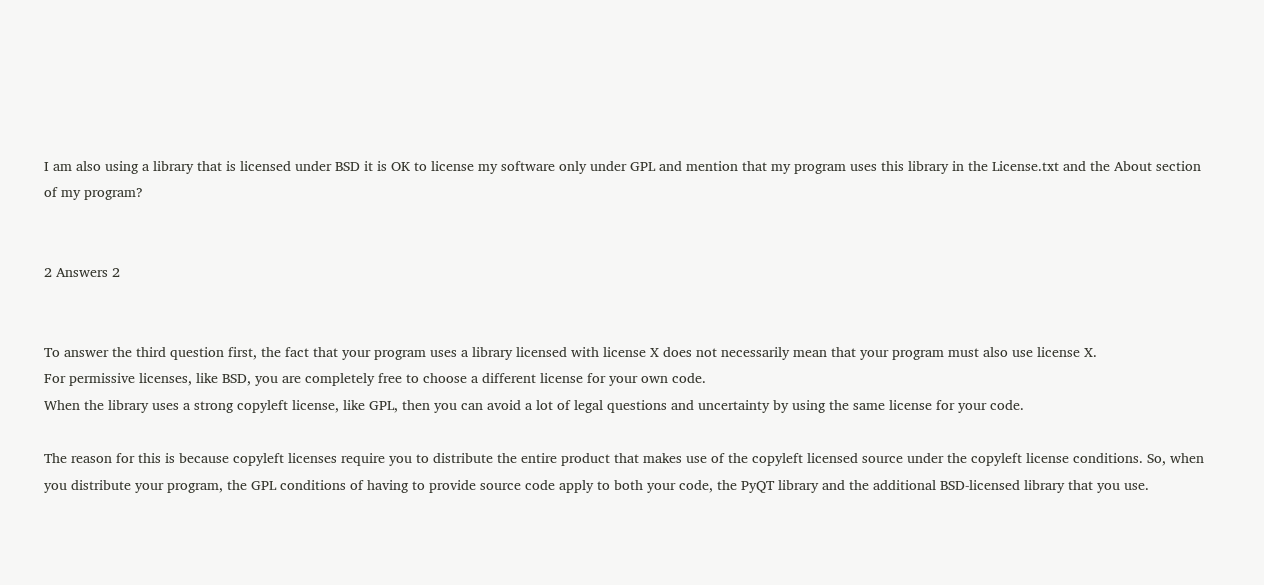I am also using a library that is licensed under BSD it is OK to license my software only under GPL and mention that my program uses this library in the License.txt and the About section of my program?


2 Answers 2


To answer the third question first, the fact that your program uses a library licensed with license X does not necessarily mean that your program must also use license X.
For permissive licenses, like BSD, you are completely free to choose a different license for your own code.
When the library uses a strong copyleft license, like GPL, then you can avoid a lot of legal questions and uncertainty by using the same license for your code.

The reason for this is because copyleft licenses require you to distribute the entire product that makes use of the copyleft licensed source under the copyleft license conditions. So, when you distribute your program, the GPL conditions of having to provide source code apply to both your code, the PyQT library and the additional BSD-licensed library that you use.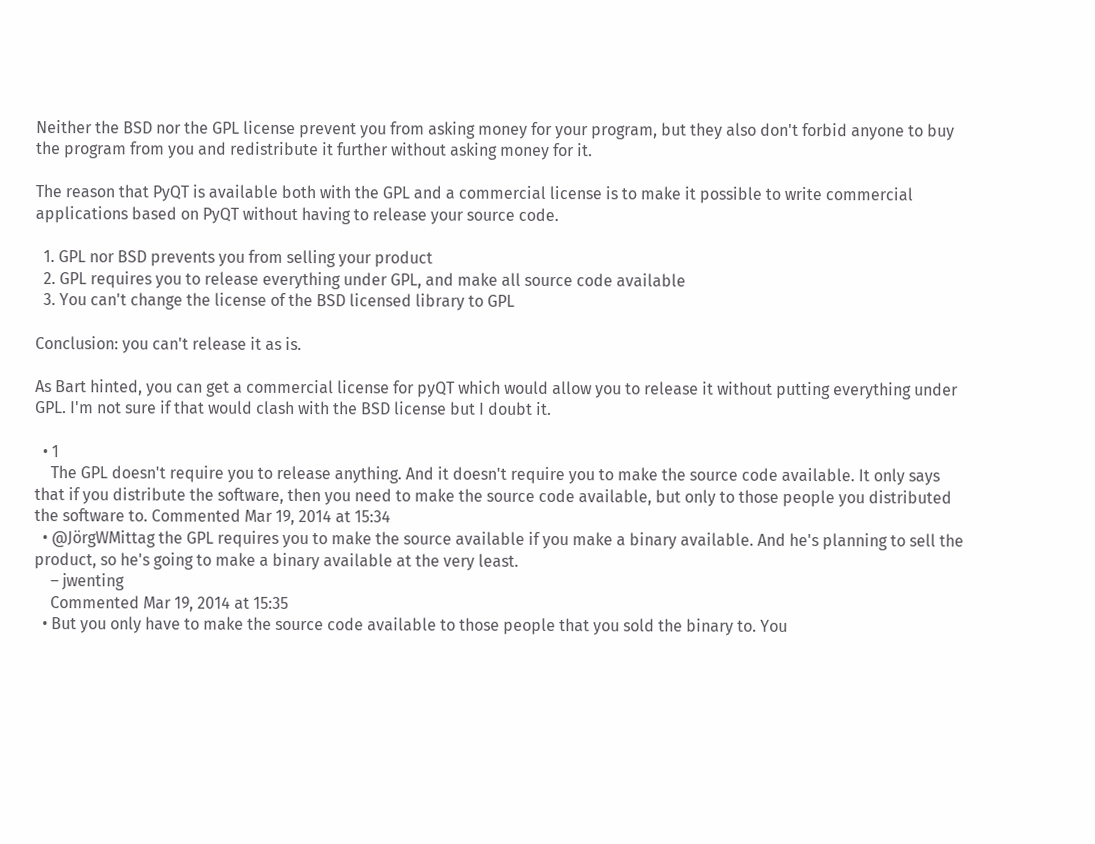Neither the BSD nor the GPL license prevent you from asking money for your program, but they also don't forbid anyone to buy the program from you and redistribute it further without asking money for it.

The reason that PyQT is available both with the GPL and a commercial license is to make it possible to write commercial applications based on PyQT without having to release your source code.

  1. GPL nor BSD prevents you from selling your product
  2. GPL requires you to release everything under GPL, and make all source code available
  3. You can't change the license of the BSD licensed library to GPL

Conclusion: you can't release it as is.

As Bart hinted, you can get a commercial license for pyQT which would allow you to release it without putting everything under GPL. I'm not sure if that would clash with the BSD license but I doubt it.

  • 1
    The GPL doesn't require you to release anything. And it doesn't require you to make the source code available. It only says that if you distribute the software, then you need to make the source code available, but only to those people you distributed the software to. Commented Mar 19, 2014 at 15:34
  • @JörgWMittag the GPL requires you to make the source available if you make a binary available. And he's planning to sell the product, so he's going to make a binary available at the very least.
    – jwenting
    Commented Mar 19, 2014 at 15:35
  • But you only have to make the source code available to those people that you sold the binary to. You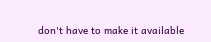don't have to make it available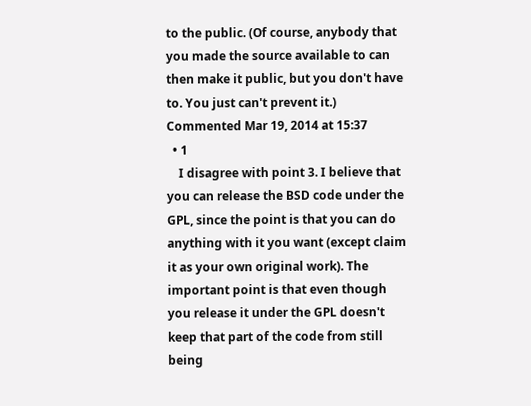to the public. (Of course, anybody that you made the source available to can then make it public, but you don't have to. You just can't prevent it.) Commented Mar 19, 2014 at 15:37
  • 1
    I disagree with point 3. I believe that you can release the BSD code under the GPL, since the point is that you can do anything with it you want (except claim it as your own original work). The important point is that even though you release it under the GPL doesn't keep that part of the code from still being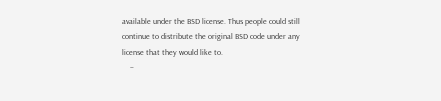available under the BSD license. Thus people could still continue to distribute the original BSD code under any license that they would like to.
    –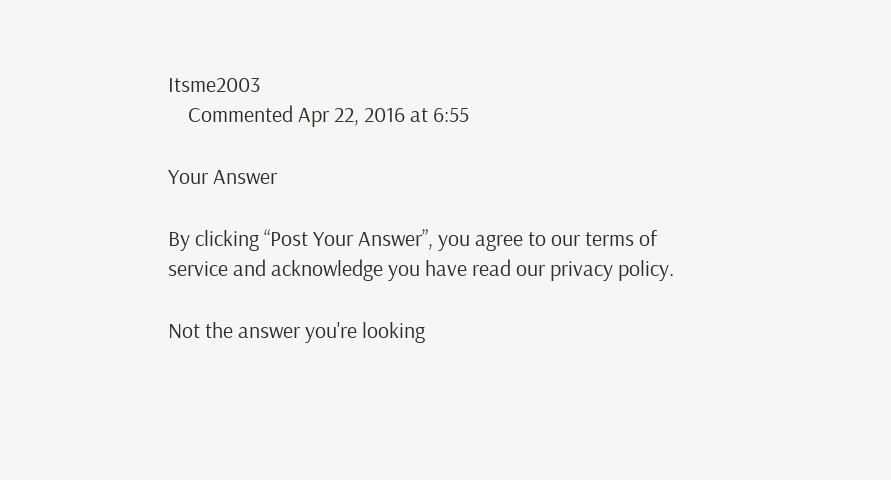Itsme2003
    Commented Apr 22, 2016 at 6:55

Your Answer

By clicking “Post Your Answer”, you agree to our terms of service and acknowledge you have read our privacy policy.

Not the answer you're looking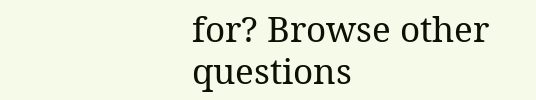for? Browse other questions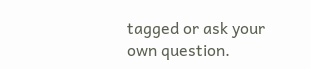tagged or ask your own question.